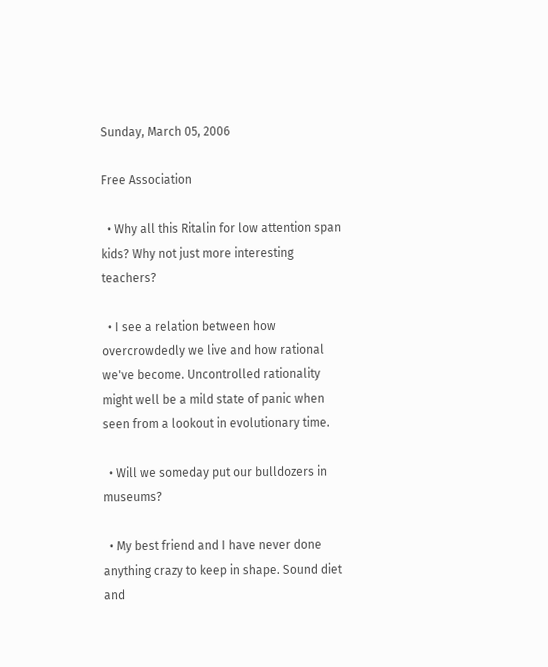Sunday, March 05, 2006

Free Association

  • Why all this Ritalin for low attention span kids? Why not just more interesting teachers?

  • I see a relation between how overcrowdedly we live and how rational we've become. Uncontrolled rationality might well be a mild state of panic when seen from a lookout in evolutionary time.

  • Will we someday put our bulldozers in museums?

  • My best friend and I have never done anything crazy to keep in shape. Sound diet and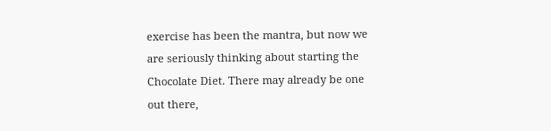exercise has been the mantra, but now we are seriously thinking about starting the Chocolate Diet. There may already be one out there,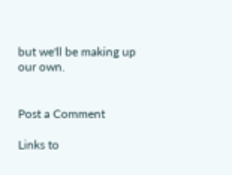but we'll be making up our own.


Post a Comment

Links to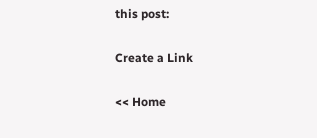this post:

Create a Link

<< Home